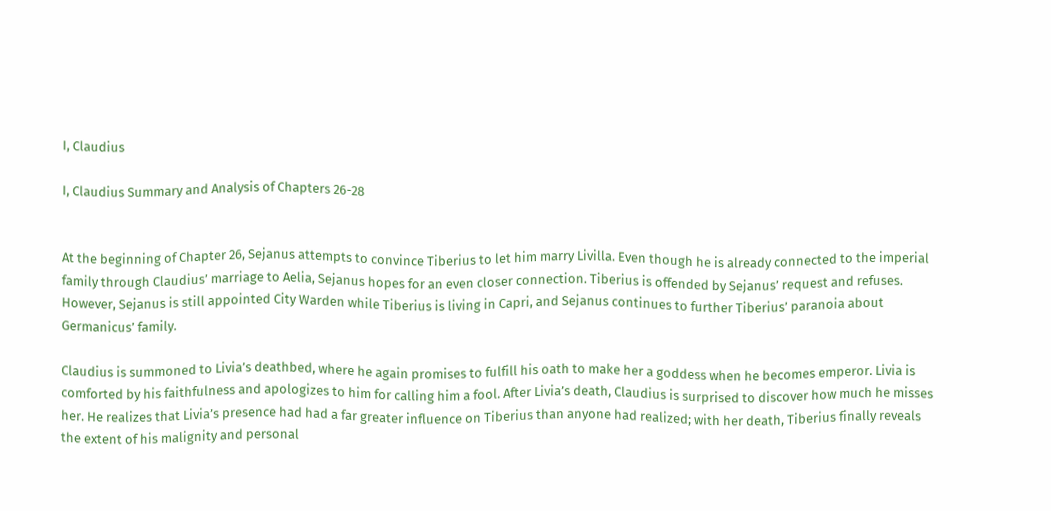I, Claudius

I, Claudius Summary and Analysis of Chapters 26-28


At the beginning of Chapter 26, Sejanus attempts to convince Tiberius to let him marry Livilla. Even though he is already connected to the imperial family through Claudius’ marriage to Aelia, Sejanus hopes for an even closer connection. Tiberius is offended by Sejanus’ request and refuses. However, Sejanus is still appointed City Warden while Tiberius is living in Capri, and Sejanus continues to further Tiberius’ paranoia about Germanicus’ family.

Claudius is summoned to Livia’s deathbed, where he again promises to fulfill his oath to make her a goddess when he becomes emperor. Livia is comforted by his faithfulness and apologizes to him for calling him a fool. After Livia’s death, Claudius is surprised to discover how much he misses her. He realizes that Livia’s presence had had a far greater influence on Tiberius than anyone had realized; with her death, Tiberius finally reveals the extent of his malignity and personal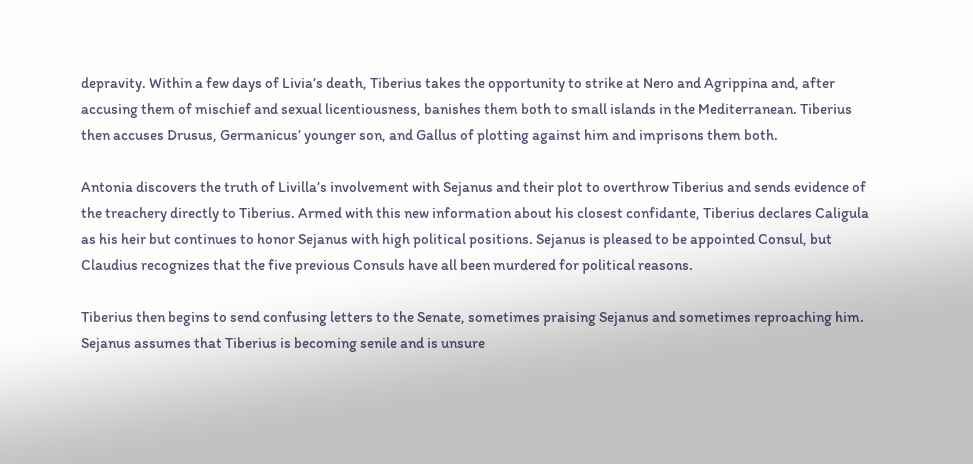depravity. Within a few days of Livia’s death, Tiberius takes the opportunity to strike at Nero and Agrippina and, after accusing them of mischief and sexual licentiousness, banishes them both to small islands in the Mediterranean. Tiberius then accuses Drusus, Germanicus’ younger son, and Gallus of plotting against him and imprisons them both.

Antonia discovers the truth of Livilla’s involvement with Sejanus and their plot to overthrow Tiberius and sends evidence of the treachery directly to Tiberius. Armed with this new information about his closest confidante, Tiberius declares Caligula as his heir but continues to honor Sejanus with high political positions. Sejanus is pleased to be appointed Consul, but Claudius recognizes that the five previous Consuls have all been murdered for political reasons.

Tiberius then begins to send confusing letters to the Senate, sometimes praising Sejanus and sometimes reproaching him. Sejanus assumes that Tiberius is becoming senile and is unsure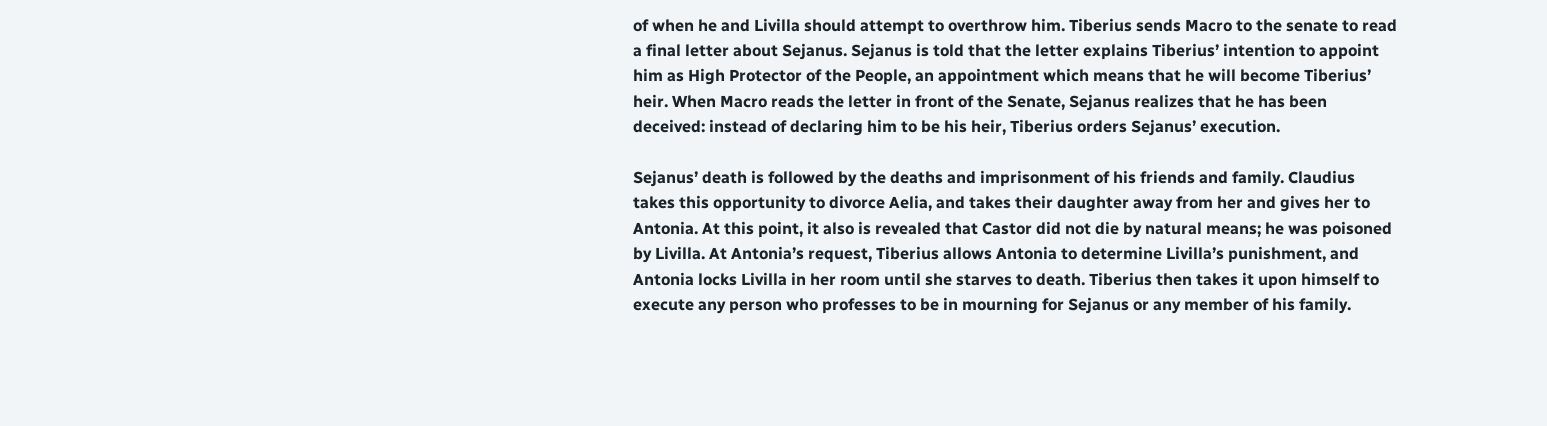of when he and Livilla should attempt to overthrow him. Tiberius sends Macro to the senate to read a final letter about Sejanus. Sejanus is told that the letter explains Tiberius’ intention to appoint him as High Protector of the People, an appointment which means that he will become Tiberius’ heir. When Macro reads the letter in front of the Senate, Sejanus realizes that he has been deceived: instead of declaring him to be his heir, Tiberius orders Sejanus’ execution.

Sejanus’ death is followed by the deaths and imprisonment of his friends and family. Claudius takes this opportunity to divorce Aelia, and takes their daughter away from her and gives her to Antonia. At this point, it also is revealed that Castor did not die by natural means; he was poisoned by Livilla. At Antonia’s request, Tiberius allows Antonia to determine Livilla’s punishment, and Antonia locks Livilla in her room until she starves to death. Tiberius then takes it upon himself to execute any person who professes to be in mourning for Sejanus or any member of his family.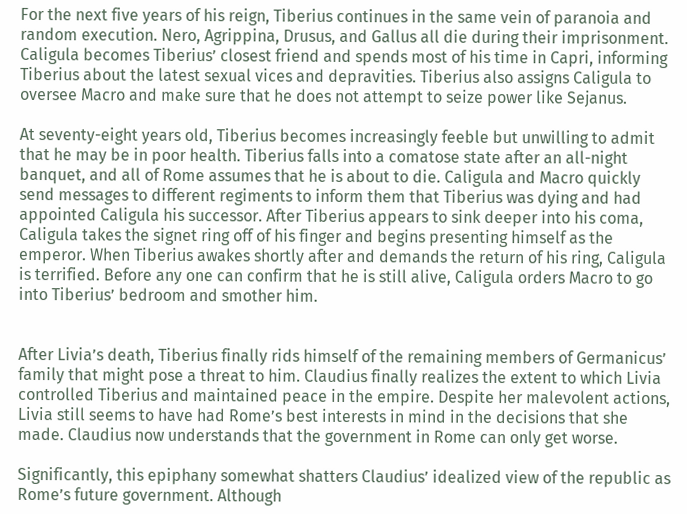For the next five years of his reign, Tiberius continues in the same vein of paranoia and random execution. Nero, Agrippina, Drusus, and Gallus all die during their imprisonment. Caligula becomes Tiberius’ closest friend and spends most of his time in Capri, informing Tiberius about the latest sexual vices and depravities. Tiberius also assigns Caligula to oversee Macro and make sure that he does not attempt to seize power like Sejanus.

At seventy-eight years old, Tiberius becomes increasingly feeble but unwilling to admit that he may be in poor health. Tiberius falls into a comatose state after an all-night banquet, and all of Rome assumes that he is about to die. Caligula and Macro quickly send messages to different regiments to inform them that Tiberius was dying and had appointed Caligula his successor. After Tiberius appears to sink deeper into his coma, Caligula takes the signet ring off of his finger and begins presenting himself as the emperor. When Tiberius awakes shortly after and demands the return of his ring, Caligula is terrified. Before any one can confirm that he is still alive, Caligula orders Macro to go into Tiberius’ bedroom and smother him.


After Livia’s death, Tiberius finally rids himself of the remaining members of Germanicus’ family that might pose a threat to him. Claudius finally realizes the extent to which Livia controlled Tiberius and maintained peace in the empire. Despite her malevolent actions, Livia still seems to have had Rome’s best interests in mind in the decisions that she made. Claudius now understands that the government in Rome can only get worse.

Significantly, this epiphany somewhat shatters Claudius’ idealized view of the republic as Rome’s future government. Although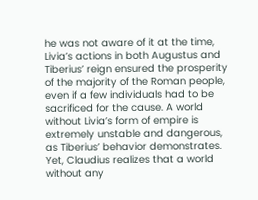he was not aware of it at the time, Livia’s actions in both Augustus and Tiberius’ reign ensured the prosperity of the majority of the Roman people, even if a few individuals had to be sacrificed for the cause. A world without Livia’s form of empire is extremely unstable and dangerous, as Tiberius’ behavior demonstrates. Yet, Claudius realizes that a world without any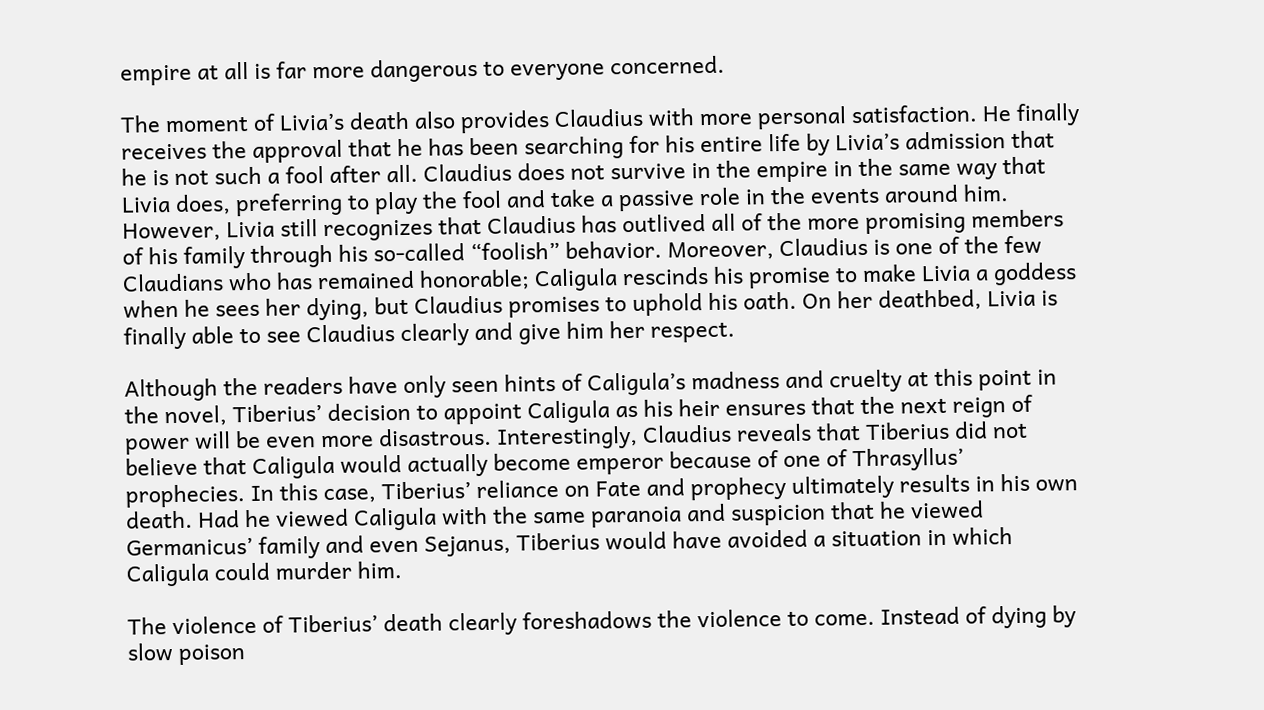empire at all is far more dangerous to everyone concerned.

The moment of Livia’s death also provides Claudius with more personal satisfaction. He finally receives the approval that he has been searching for his entire life by Livia’s admission that he is not such a fool after all. Claudius does not survive in the empire in the same way that Livia does, preferring to play the fool and take a passive role in the events around him. However, Livia still recognizes that Claudius has outlived all of the more promising members of his family through his so-called “foolish” behavior. Moreover, Claudius is one of the few Claudians who has remained honorable; Caligula rescinds his promise to make Livia a goddess when he sees her dying, but Claudius promises to uphold his oath. On her deathbed, Livia is finally able to see Claudius clearly and give him her respect.

Although the readers have only seen hints of Caligula’s madness and cruelty at this point in the novel, Tiberius’ decision to appoint Caligula as his heir ensures that the next reign of power will be even more disastrous. Interestingly, Claudius reveals that Tiberius did not believe that Caligula would actually become emperor because of one of Thrasyllus’ prophecies. In this case, Tiberius’ reliance on Fate and prophecy ultimately results in his own death. Had he viewed Caligula with the same paranoia and suspicion that he viewed Germanicus’ family and even Sejanus, Tiberius would have avoided a situation in which Caligula could murder him.

The violence of Tiberius’ death clearly foreshadows the violence to come. Instead of dying by slow poison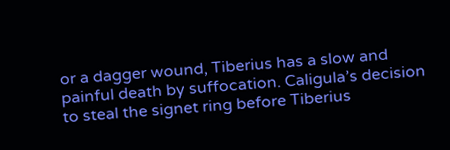or a dagger wound, Tiberius has a slow and painful death by suffocation. Caligula’s decision to steal the signet ring before Tiberius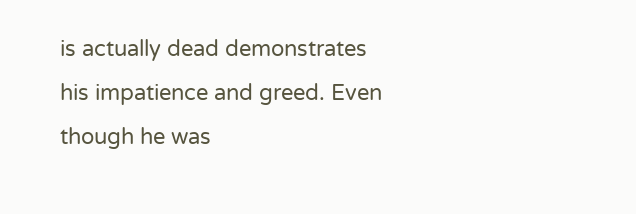is actually dead demonstrates his impatience and greed. Even though he was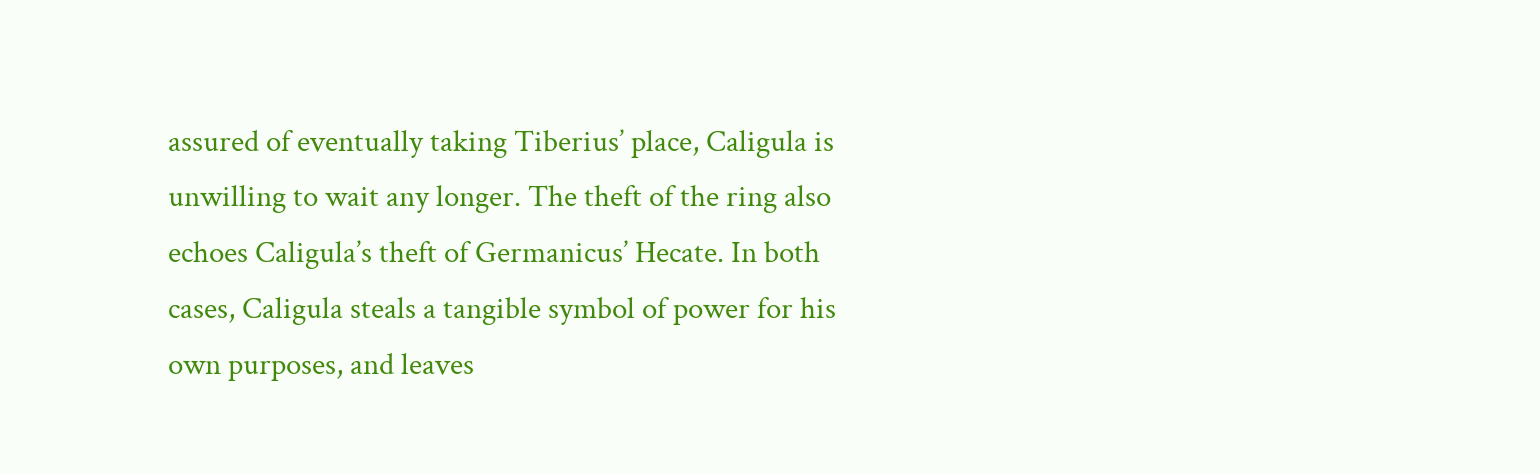assured of eventually taking Tiberius’ place, Caligula is unwilling to wait any longer. The theft of the ring also echoes Caligula’s theft of Germanicus’ Hecate. In both cases, Caligula steals a tangible symbol of power for his own purposes, and leaves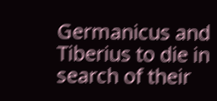Germanicus and Tiberius to die in search of their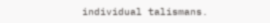individual talismans.